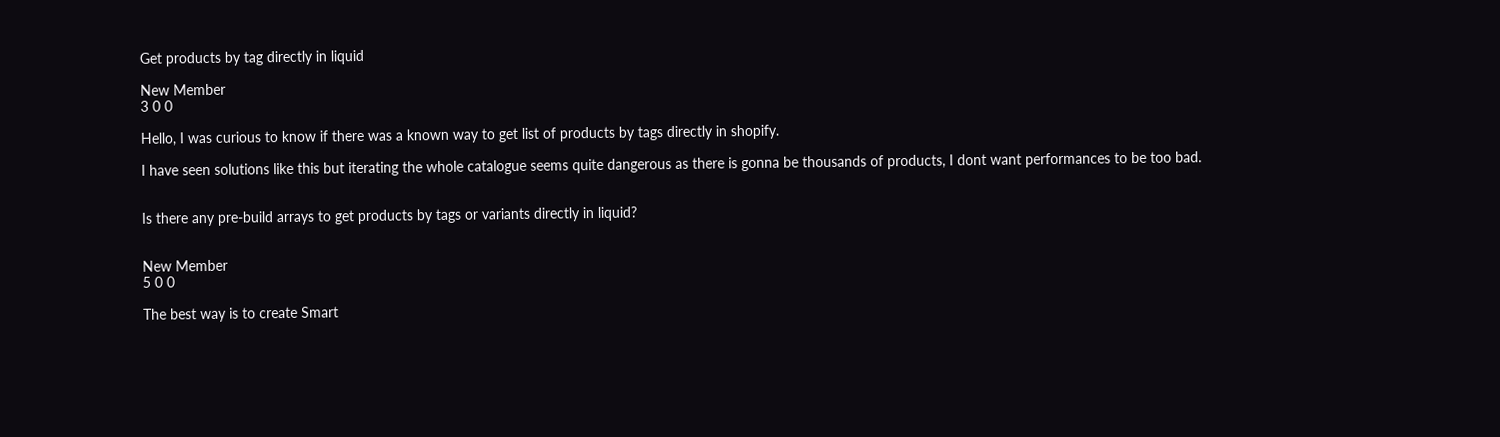Get products by tag directly in liquid

New Member
3 0 0

Hello, I was curious to know if there was a known way to get list of products by tags directly in shopify.

I have seen solutions like this but iterating the whole catalogue seems quite dangerous as there is gonna be thousands of products, I dont want performances to be too bad.


Is there any pre-build arrays to get products by tags or variants directly in liquid?


New Member
5 0 0

The best way is to create Smart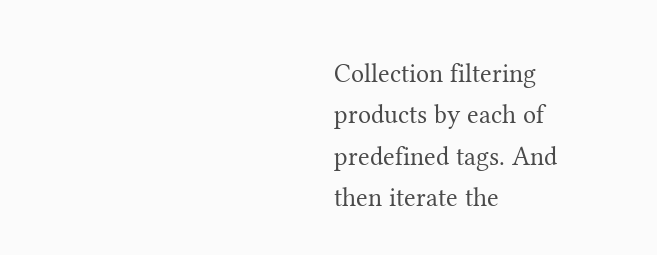Collection filtering products by each of predefined tags. And then iterate the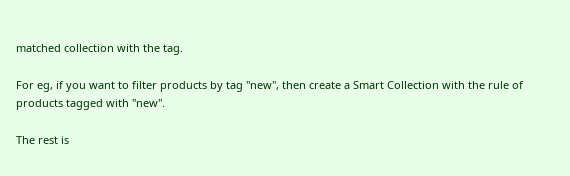matched collection with the tag.

For eg, if you want to filter products by tag "new", then create a Smart Collection with the rule of products tagged with "new".

The rest is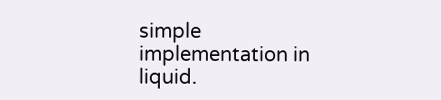simple implementation in liquid.